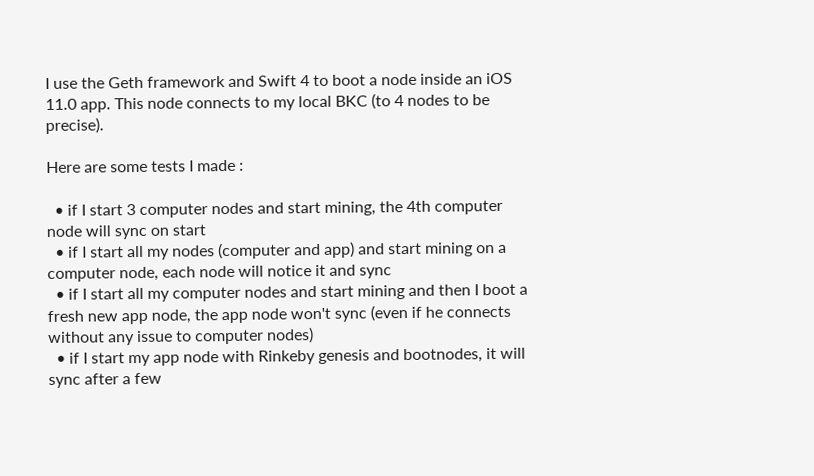I use the Geth framework and Swift 4 to boot a node inside an iOS 11.0 app. This node connects to my local BKC (to 4 nodes to be precise).

Here are some tests I made :

  • if I start 3 computer nodes and start mining, the 4th computer node will sync on start
  • if I start all my nodes (computer and app) and start mining on a computer node, each node will notice it and sync
  • if I start all my computer nodes and start mining and then I boot a fresh new app node, the app node won't sync (even if he connects without any issue to computer nodes)
  • if I start my app node with Rinkeby genesis and bootnodes, it will sync after a few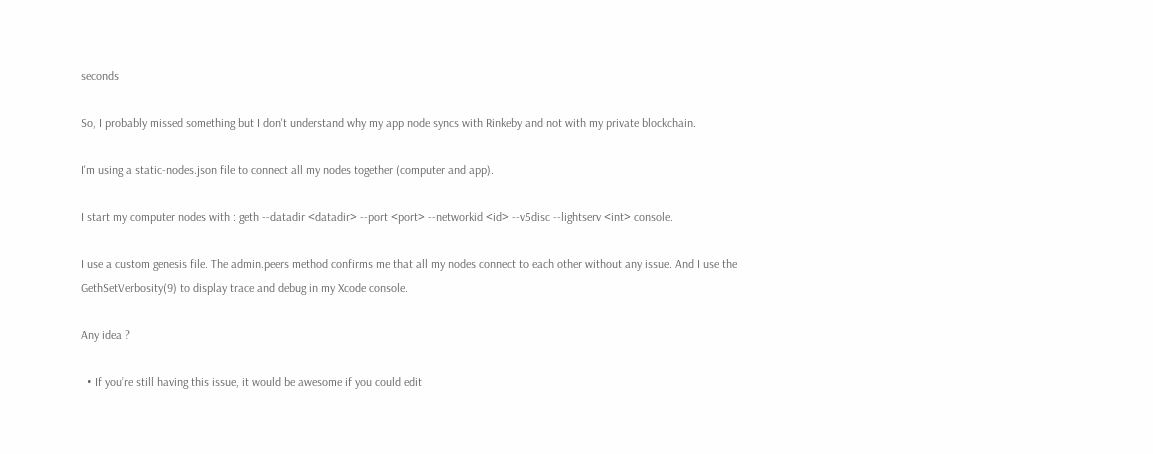seconds

So, I probably missed something but I don't understand why my app node syncs with Rinkeby and not with my private blockchain.

I'm using a static-nodes.json file to connect all my nodes together (computer and app).

I start my computer nodes with : geth --datadir <datadir> --port <port> --networkid <id> --v5disc --lightserv <int> console.

I use a custom genesis file. The admin.peers method confirms me that all my nodes connect to each other without any issue. And I use the GethSetVerbosity(9) to display trace and debug in my Xcode console.

Any idea ?

  • If you’re still having this issue, it would be awesome if you could edit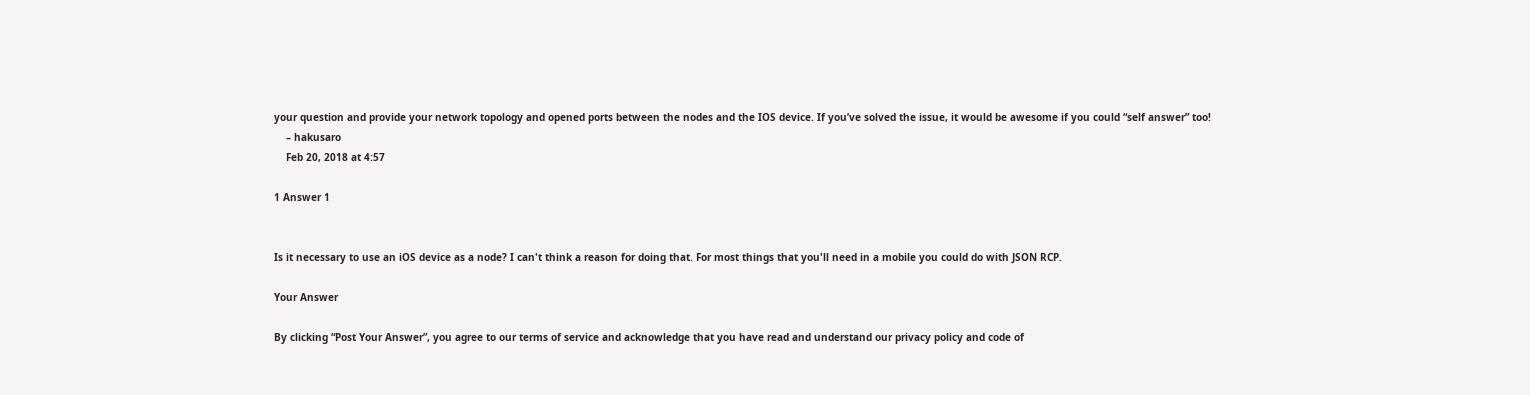your question and provide your network topology and opened ports between the nodes and the IOS device. If you’ve solved the issue, it would be awesome if you could “self answer” too!
    – hakusaro
    Feb 20, 2018 at 4:57

1 Answer 1


Is it necessary to use an iOS device as a node? I can't think a reason for doing that. For most things that you'll need in a mobile you could do with JSON RCP.

Your Answer

By clicking “Post Your Answer”, you agree to our terms of service and acknowledge that you have read and understand our privacy policy and code of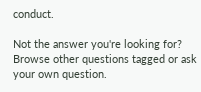conduct.

Not the answer you're looking for? Browse other questions tagged or ask your own question.